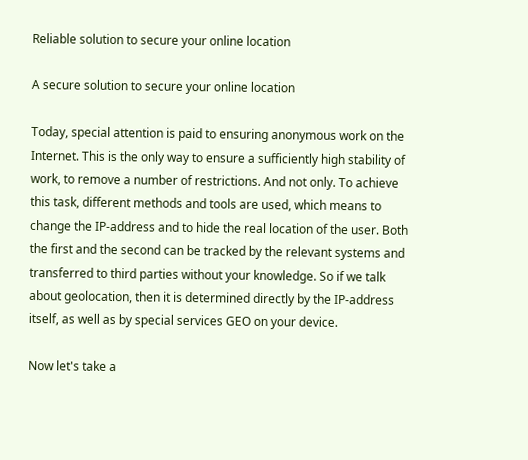Reliable solution to secure your online location

A secure solution to secure your online location

Today, special attention is paid to ensuring anonymous work on the Internet. This is the only way to ensure a sufficiently high stability of work, to remove a number of restrictions. And not only. To achieve this task, different methods and tools are used, which means to change the IP-address and to hide the real location of the user. Both the first and the second can be tracked by the relevant systems and transferred to third parties without your knowledge. So if we talk about geolocation, then it is determined directly by the IP-address itself, as well as by special services GEO on your device.

Now let's take a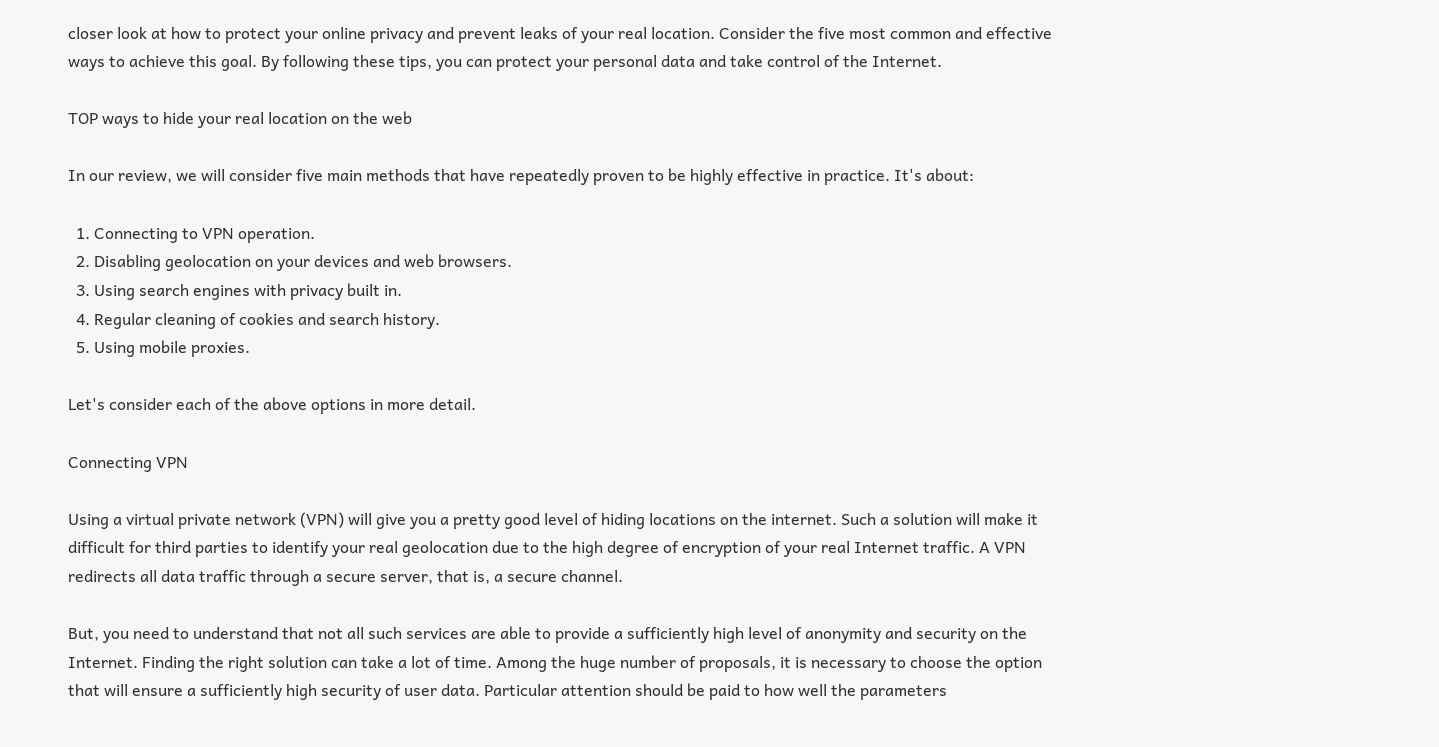closer look at how to protect your online privacy and prevent leaks of your real location. Consider the five most common and effective ways to achieve this goal. By following these tips, you can protect your personal data and take control of the Internet.

TOP ways to hide your real location on the web

In our review, we will consider five main methods that have repeatedly proven to be highly effective in practice. It's about:

  1. Connecting to VPN operation.
  2. Disabling geolocation on your devices and web browsers.
  3. Using search engines with privacy built in.
  4. Regular cleaning of cookies and search history.
  5. Using mobile proxies.

Let's consider each of the above options in more detail.

Connecting VPN

Using a virtual private network (VPN) will give you a pretty good level of hiding locations on the internet. Such a solution will make it difficult for third parties to identify your real geolocation due to the high degree of encryption of your real Internet traffic. A VPN redirects all data traffic through a secure server, that is, a secure channel.

But, you need to understand that not all such services are able to provide a sufficiently high level of anonymity and security on the Internet. Finding the right solution can take a lot of time. Among the huge number of proposals, it is necessary to choose the option that will ensure a sufficiently high security of user data. Particular attention should be paid to how well the parameters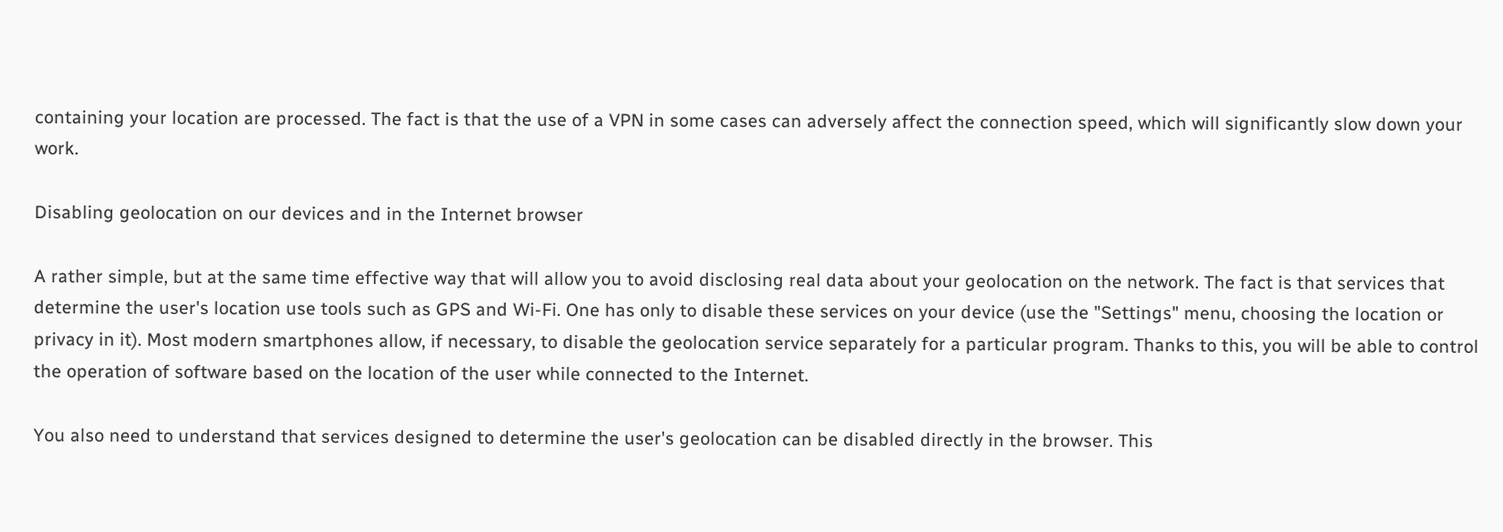containing your location are processed. The fact is that the use of a VPN in some cases can adversely affect the connection speed, which will significantly slow down your work.

Disabling geolocation on our devices and in the Internet browser

A rather simple, but at the same time effective way that will allow you to avoid disclosing real data about your geolocation on the network. The fact is that services that determine the user's location use tools such as GPS and Wi-Fi. One has only to disable these services on your device (use the "Settings" menu, choosing the location or privacy in it). Most modern smartphones allow, if necessary, to disable the geolocation service separately for a particular program. Thanks to this, you will be able to control the operation of software based on the location of the user while connected to the Internet.

You also need to understand that services designed to determine the user's geolocation can be disabled directly in the browser. This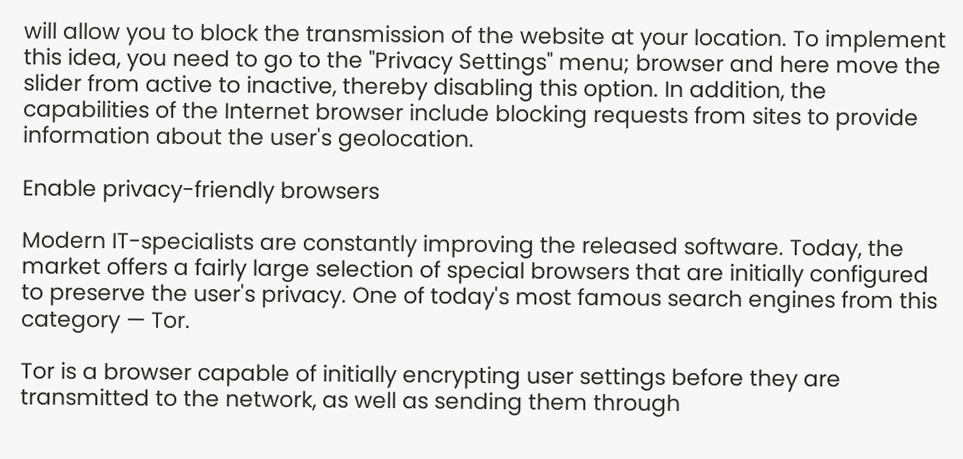will allow you to block the transmission of the website at your location. To implement this idea, you need to go to the "Privacy Settings" menu; browser and here move the slider from active to inactive, thereby disabling this option. In addition, the capabilities of the Internet browser include blocking requests from sites to provide information about the user's geolocation.

Enable privacy-friendly browsers

Modern IT-specialists are constantly improving the released software. Today, the market offers a fairly large selection of special browsers that are initially configured to preserve the user's privacy. One of today's most famous search engines from this category — Tor.

Tor is a browser capable of initially encrypting user settings before they are transmitted to the network, as well as sending them through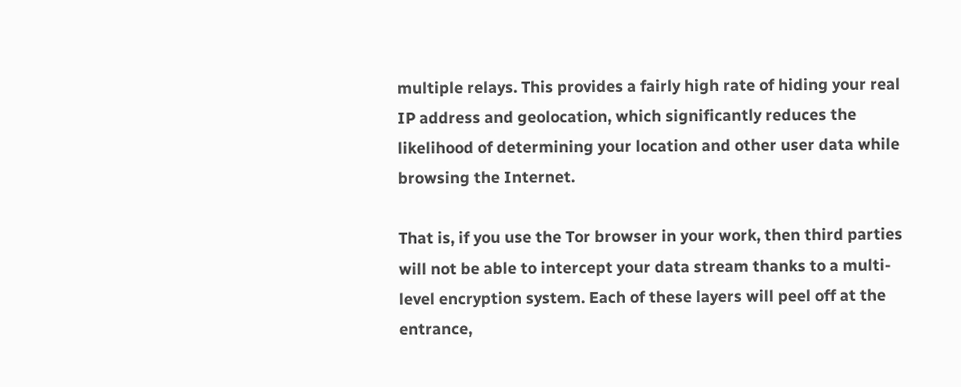multiple relays. This provides a fairly high rate of hiding your real IP address and geolocation, which significantly reduces the likelihood of determining your location and other user data while browsing the Internet.

That is, if you use the Tor browser in your work, then third parties will not be able to intercept your data stream thanks to a multi-level encryption system. Each of these layers will peel off at the entrance,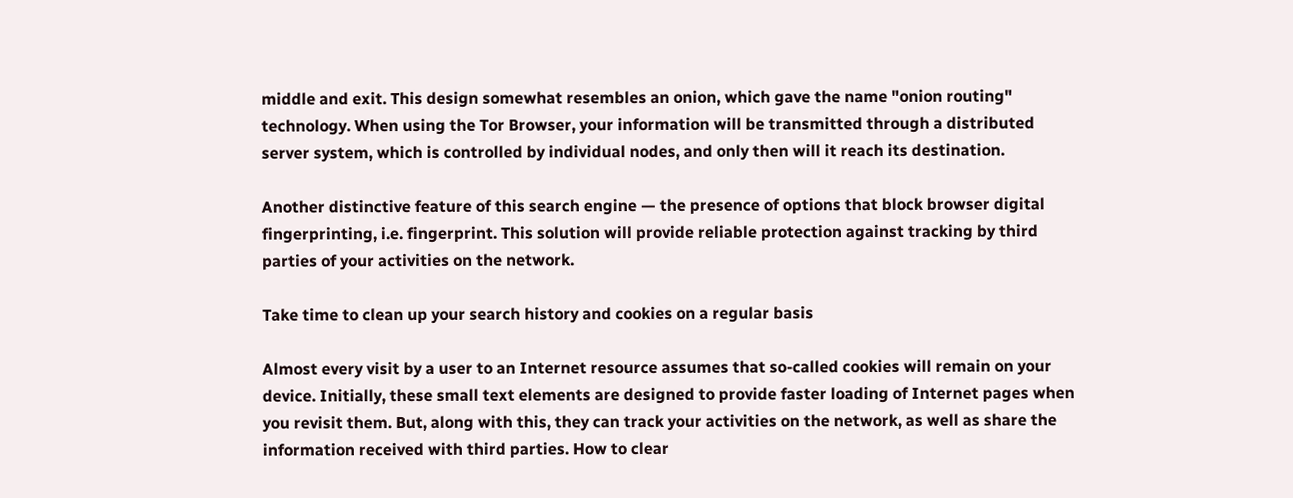middle and exit. This design somewhat resembles an onion, which gave the name "onion routing" technology. When using the Tor Browser, your information will be transmitted through a distributed server system, which is controlled by individual nodes, and only then will it reach its destination.

Another distinctive feature of this search engine — the presence of options that block browser digital fingerprinting, i.e. fingerprint. This solution will provide reliable protection against tracking by third parties of your activities on the network.

Take time to clean up your search history and cookies on a regular basis

Almost every visit by a user to an Internet resource assumes that so-called cookies will remain on your device. Initially, these small text elements are designed to provide faster loading of Internet pages when you revisit them. But, along with this, they can track your activities on the network, as well as share the information received with third parties. How to clear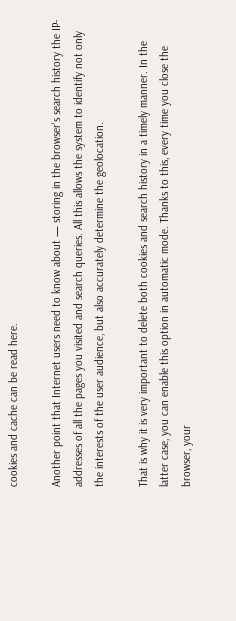cookies and cache can be read here.

Another point that Internet users need to know about — storing in the browser's search history the IP-addresses of all the pages you visited and search queries. All this allows the system to identify not only the interests of the user audience, but also accurately determine the geolocation.

That is why it is very important to delete both cookies and search history in a timely manner. In the latter case, you can enable this option in automatic mode. Thanks to this, every time you close the browser, your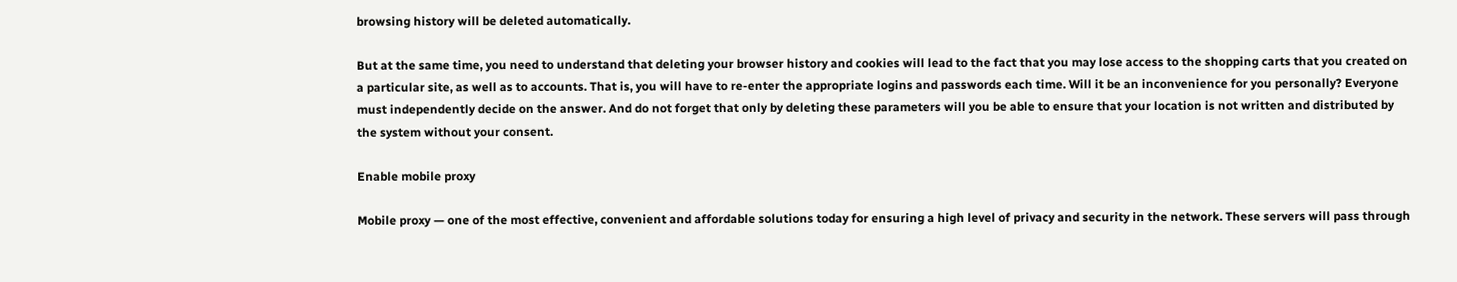browsing history will be deleted automatically.

But at the same time, you need to understand that deleting your browser history and cookies will lead to the fact that you may lose access to the shopping carts that you created on a particular site, as well as to accounts. That is, you will have to re-enter the appropriate logins and passwords each time. Will it be an inconvenience for you personally? Everyone must independently decide on the answer. And do not forget that only by deleting these parameters will you be able to ensure that your location is not written and distributed by the system without your consent.

Enable mobile proxy

Mobile proxy — one of the most effective, convenient and affordable solutions today for ensuring a high level of privacy and security in the network. These servers will pass through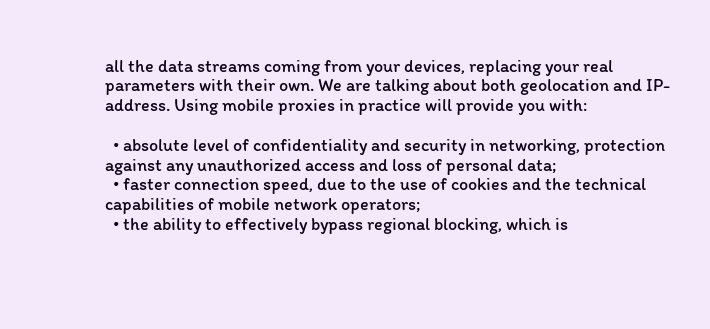all the data streams coming from your devices, replacing your real parameters with their own. We are talking about both geolocation and IP-address. Using mobile proxies in practice will provide you with:

  • absolute level of confidentiality and security in networking, protection against any unauthorized access and loss of personal data;
  • faster connection speed, due to the use of cookies and the technical capabilities of mobile network operators;
  • the ability to effectively bypass regional blocking, which is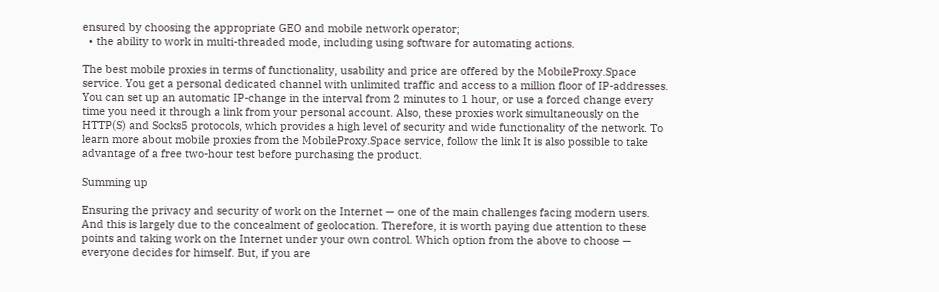ensured by choosing the appropriate GEO and mobile network operator;
  • the ability to work in multi-threaded mode, including using software for automating actions.

The best mobile proxies in terms of functionality, usability and price are offered by the MobileProxy.Space service. You get a personal dedicated channel with unlimited traffic and access to a million floor of IP-addresses. You can set up an automatic IP-change in the interval from 2 minutes to 1 hour, or use a forced change every time you need it through a link from your personal account. Also, these proxies work simultaneously on the HTTP(S) and Socks5 protocols, which provides a high level of security and wide functionality of the network. To learn more about mobile proxies from the MobileProxy.Space service, follow the link It is also possible to take advantage of a free two-hour test before purchasing the product.

Summing up

Ensuring the privacy and security of work on the Internet — one of the main challenges facing modern users. And this is largely due to the concealment of geolocation. Therefore, it is worth paying due attention to these points and taking work on the Internet under your own control. Which option from the above to choose — everyone decides for himself. But, if you are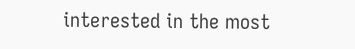interested in the most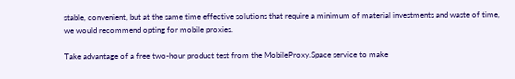stable, convenient, but at the same time effective solutions that require a minimum of material investments and waste of time, we would recommend opting for mobile proxies.

Take advantage of a free two-hour product test from the MobileProxy.Space service to make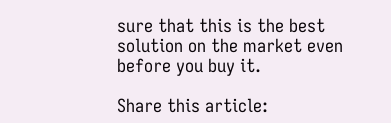sure that this is the best solution on the market even before you buy it.

Share this article: